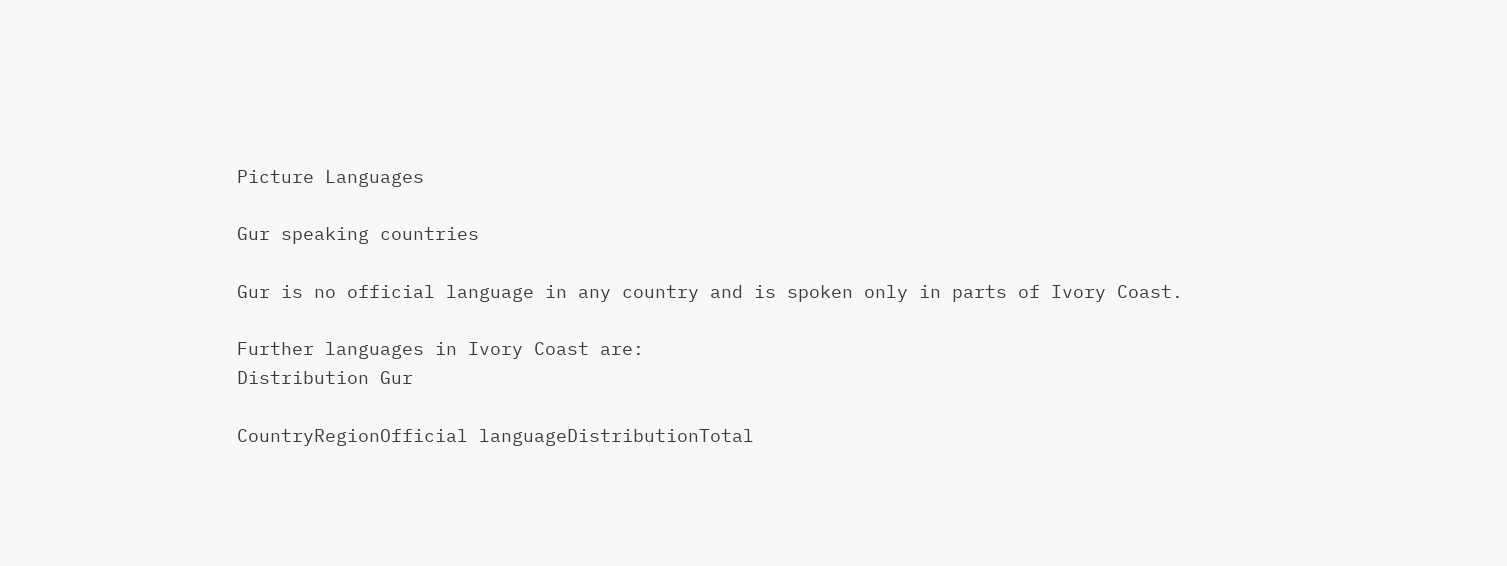Picture Languages

Gur speaking countries

Gur is no official language in any country and is spoken only in parts of Ivory Coast.

Further languages in Ivory Coast are:
Distribution Gur

CountryRegionOfficial languageDistributionTotal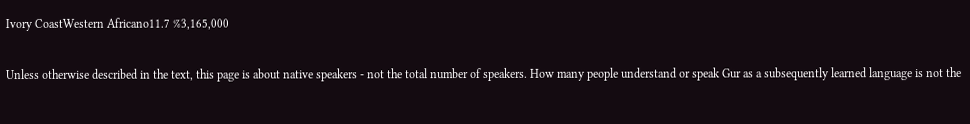Ivory CoastWestern Africano11.7 %3,165,000

Unless otherwise described in the text, this page is about native speakers - not the total number of speakers. How many people understand or speak Gur as a subsequently learned language is not the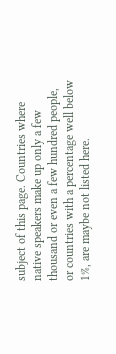subject of this page. Countries where native speakers make up only a few thousand or even a few hundred people, or countries with a percentage well below 1%, are maybe not listed here.